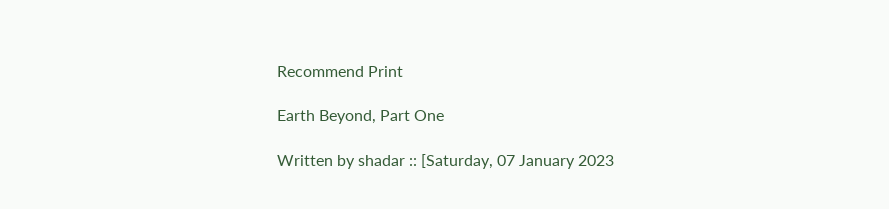Recommend Print

Earth Beyond, Part One

Written by shadar :: [Saturday, 07 January 2023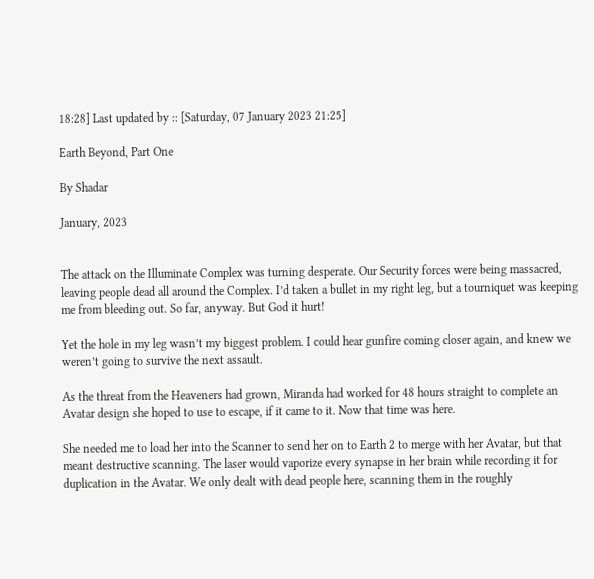18:28] Last updated by :: [Saturday, 07 January 2023 21:25]

Earth Beyond, Part One

By Shadar

January, 2023


The attack on the Illuminate Complex was turning desperate. Our Security forces were being massacred, leaving people dead all around the Complex. I’d taken a bullet in my right leg, but a tourniquet was keeping me from bleeding out. So far, anyway. But God it hurt!

Yet the hole in my leg wasn’t my biggest problem. I could hear gunfire coming closer again, and knew we weren’t going to survive the next assault.

As the threat from the Heaveners had grown, Miranda had worked for 48 hours straight to complete an Avatar design she hoped to use to escape, if it came to it. Now that time was here.

She needed me to load her into the Scanner to send her on to Earth 2 to merge with her Avatar, but that meant destructive scanning. The laser would vaporize every synapse in her brain while recording it for duplication in the Avatar. We only dealt with dead people here, scanning them in the roughly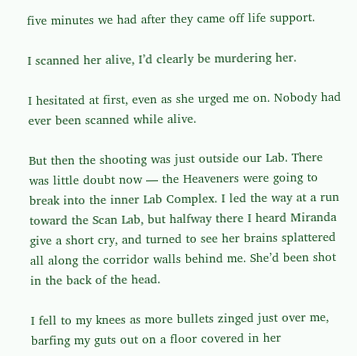five minutes we had after they came off life support.

I scanned her alive, I’d clearly be murdering her.

I hesitated at first, even as she urged me on. Nobody had ever been scanned while alive.

But then the shooting was just outside our Lab. There was little doubt now — the Heaveners were going to break into the inner Lab Complex. I led the way at a run toward the Scan Lab, but halfway there I heard Miranda give a short cry, and turned to see her brains splattered all along the corridor walls behind me. She’d been shot in the back of the head.

I fell to my knees as more bullets zinged just over me, barfing my guts out on a floor covered in her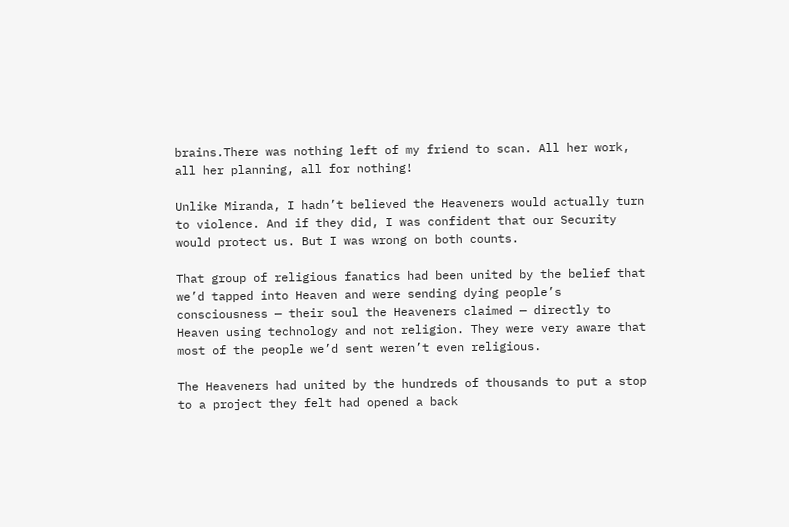brains.There was nothing left of my friend to scan. All her work, all her planning, all for nothing!

Unlike Miranda, I hadn’t believed the Heaveners would actually turn to violence. And if they did, I was confident that our Security would protect us. But I was wrong on both counts.

That group of religious fanatics had been united by the belief that we’d tapped into Heaven and were sending dying people’s consciousness — their soul the Heaveners claimed — directly to Heaven using technology and not religion. They were very aware that most of the people we’d sent weren’t even religious.

The Heaveners had united by the hundreds of thousands to put a stop to a project they felt had opened a back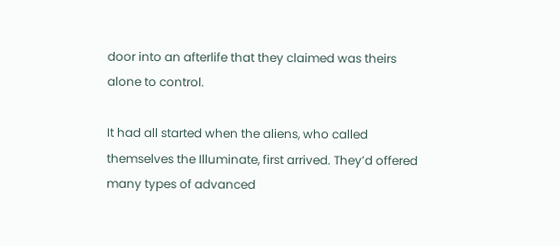door into an afterlife that they claimed was theirs alone to control.

It had all started when the aliens, who called themselves the Illuminate, first arrived. They’d offered many types of advanced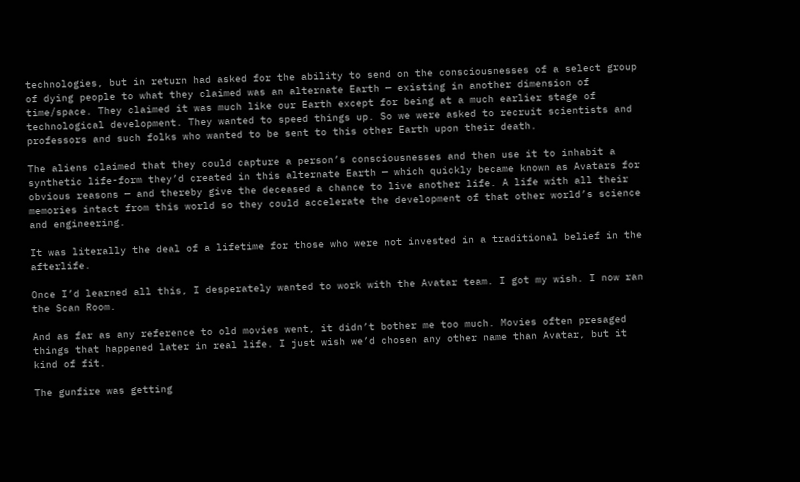technologies, but in return had asked for the ability to send on the consciousnesses of a select group of dying people to what they claimed was an alternate Earth — existing in another dimension of time/space. They claimed it was much like our Earth except for being at a much earlier stage of technological development. They wanted to speed things up. So we were asked to recruit scientists and professors and such folks who wanted to be sent to this other Earth upon their death.

The aliens claimed that they could capture a person’s consciousnesses and then use it to inhabit a synthetic life-form they’d created in this alternate Earth — which quickly became known as Avatars for obvious reasons — and thereby give the deceased a chance to live another life. A life with all their memories intact from this world so they could accelerate the development of that other world’s science and engineering.

It was literally the deal of a lifetime for those who were not invested in a traditional belief in the afterlife.

Once I’d learned all this, I desperately wanted to work with the Avatar team. I got my wish. I now ran the Scan Room.

And as far as any reference to old movies went, it didn’t bother me too much. Movies often presaged things that happened later in real life. I just wish we’d chosen any other name than Avatar, but it kind of fit.

The gunfire was getting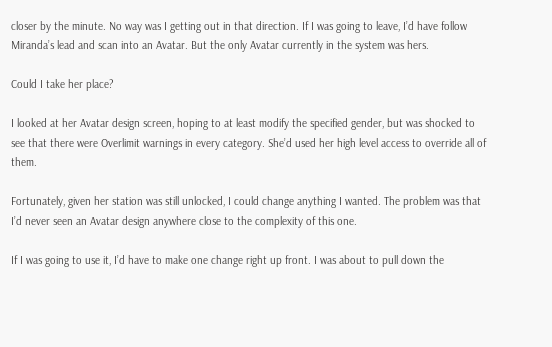closer by the minute. No way was I getting out in that direction. If I was going to leave, I’d have follow Miranda’s lead and scan into an Avatar. But the only Avatar currently in the system was hers.

Could I take her place?

I looked at her Avatar design screen, hoping to at least modify the specified gender, but was shocked to see that there were Overlimit warnings in every category. She’d used her high level access to override all of them.

Fortunately, given her station was still unlocked, I could change anything I wanted. The problem was that I’d never seen an Avatar design anywhere close to the complexity of this one.

If I was going to use it, I’d have to make one change right up front. I was about to pull down the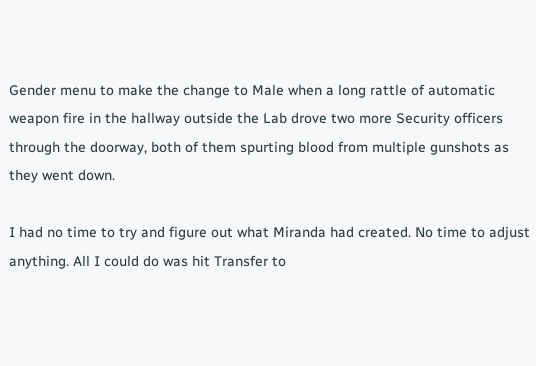Gender menu to make the change to Male when a long rattle of automatic weapon fire in the hallway outside the Lab drove two more Security officers through the doorway, both of them spurting blood from multiple gunshots as they went down.

I had no time to try and figure out what Miranda had created. No time to adjust anything. All I could do was hit Transfer to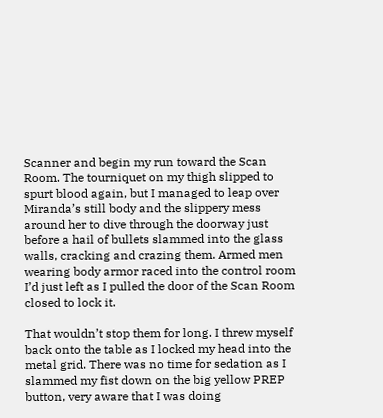Scanner and begin my run toward the Scan Room. The tourniquet on my thigh slipped to spurt blood again, but I managed to leap over Miranda’s still body and the slippery mess around her to dive through the doorway just before a hail of bullets slammed into the glass walls, cracking and crazing them. Armed men wearing body armor raced into the control room I’d just left as I pulled the door of the Scan Room closed to lock it.

That wouldn’t stop them for long. I threw myself back onto the table as I locked my head into the metal grid. There was no time for sedation as I slammed my fist down on the big yellow PREP button, very aware that I was doing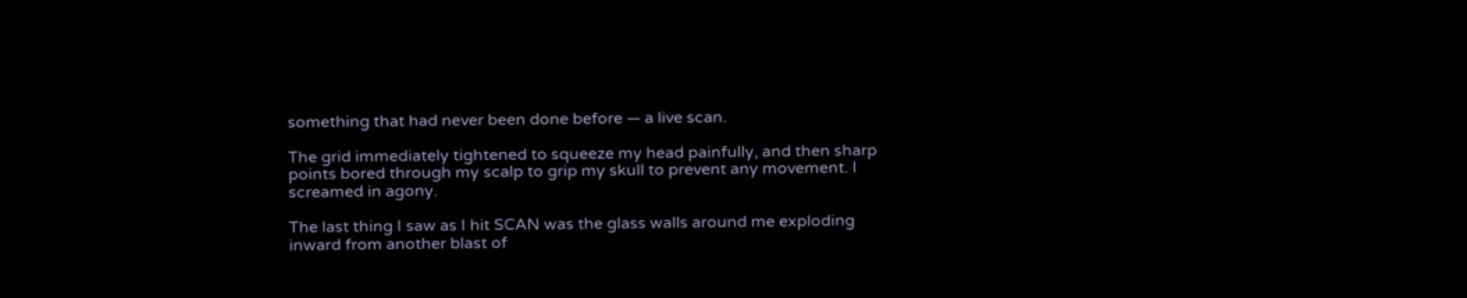something that had never been done before — a live scan.

The grid immediately tightened to squeeze my head painfully, and then sharp points bored through my scalp to grip my skull to prevent any movement. I screamed in agony.

The last thing I saw as I hit SCAN was the glass walls around me exploding inward from another blast of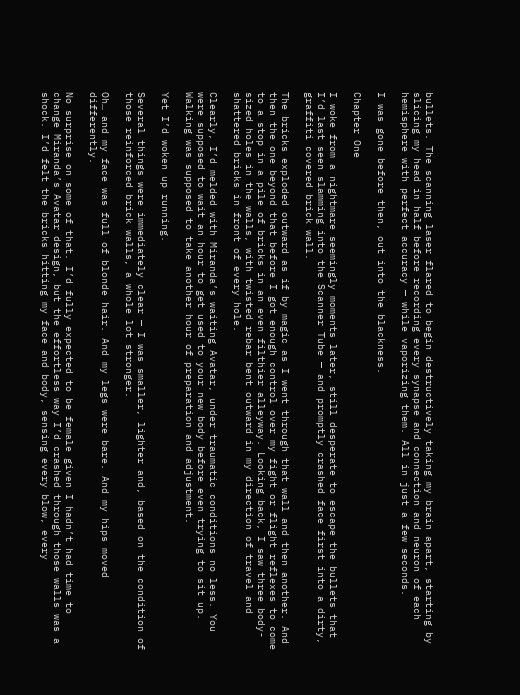bullets. The scanning laser flared to begin destructively taking my brain apart, starting by slicing my head in half before recording every synapse and connection and neuron of each hemisphere with perfect accuracy — while vaporizing them. All in just a few seconds.

I was gone before then, out into the blackness.

Chapter One

I woke from a nightmare seemingly moments later, still desperate to escape the bullets that I’d last seen slamming into the Scanner Tube — and promptly crashed face first into a dirty, graffiti covered brick wall.

The bricks exploded outward as if by magic as I went through that wall and then another. And then the one beyond that before I got enough control over my fight or flight reflexes to come to a stop in a pile of bricks in an even filthier alleyway. Looking back, I saw three body-sized holes in the walls, with twisted rebar bent outward in my direction of travel and shattered bricks in front of every hole.

Clearly, I’d melded with Miranda’s waiting Avatar, under traumatic conditions no less. You were supposed to wait an hour to get used to your new body before even trying to sit up. Walking was supposed to take another hour of preparation and adjustment.

Yet I’d woken up running.

Several things were immediately clear — I was smaller, lighter and, based on the condition of those reinforced brick walls, a whole lot stronger.

Oh… and my face was full of blonde hair. And my legs were bare. And my hips moved differently.

No surprise on some of that. I’d fully expected to be female given I hadn’t had time to change Miranda’s Avatar design, but the effortless way I’d crashed through those walls was a shock. I’d felt the bricks hitting my face and body, sensing every blow, every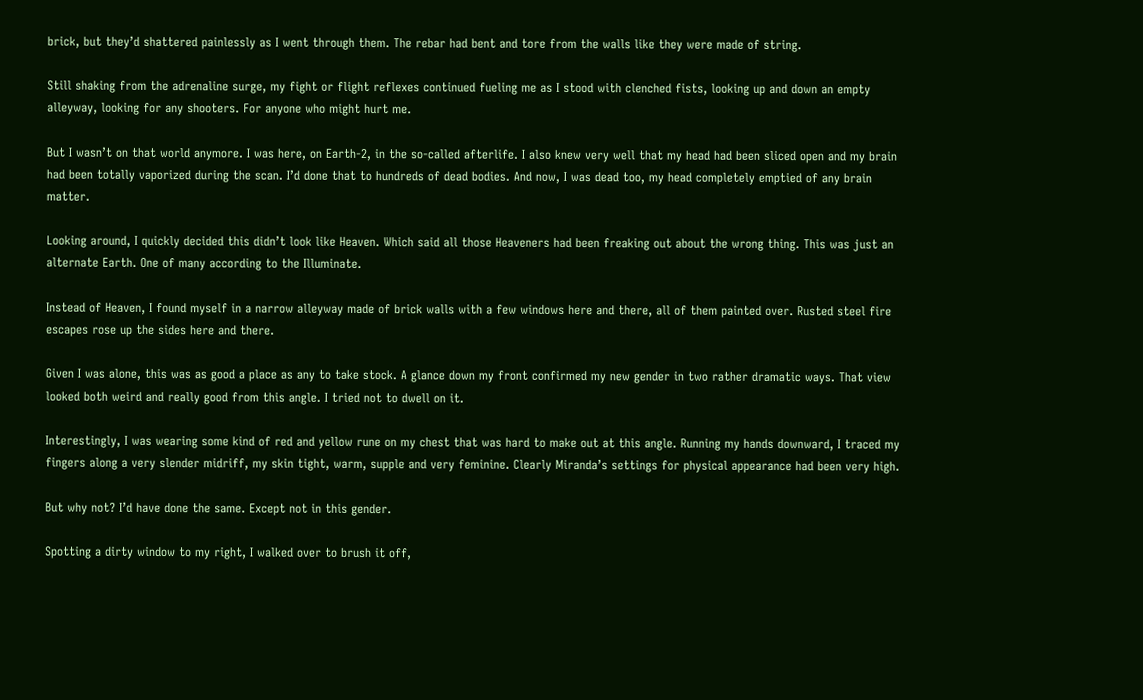brick, but they’d shattered painlessly as I went through them. The rebar had bent and tore from the walls like they were made of string.

Still shaking from the adrenaline surge, my fight or flight reflexes continued fueling me as I stood with clenched fists, looking up and down an empty alleyway, looking for any shooters. For anyone who might hurt me.

But I wasn’t on that world anymore. I was here, on Earth-2, in the so-called afterlife. I also knew very well that my head had been sliced open and my brain had been totally vaporized during the scan. I’d done that to hundreds of dead bodies. And now, I was dead too, my head completely emptied of any brain matter.

Looking around, I quickly decided this didn’t look like Heaven. Which said all those Heaveners had been freaking out about the wrong thing. This was just an alternate Earth. One of many according to the Illuminate.

Instead of Heaven, I found myself in a narrow alleyway made of brick walls with a few windows here and there, all of them painted over. Rusted steel fire escapes rose up the sides here and there.

Given I was alone, this was as good a place as any to take stock. A glance down my front confirmed my new gender in two rather dramatic ways. That view looked both weird and really good from this angle. I tried not to dwell on it.

Interestingly, I was wearing some kind of red and yellow rune on my chest that was hard to make out at this angle. Running my hands downward, I traced my fingers along a very slender midriff, my skin tight, warm, supple and very feminine. Clearly Miranda’s settings for physical appearance had been very high.

But why not? I’d have done the same. Except not in this gender.

Spotting a dirty window to my right, I walked over to brush it off,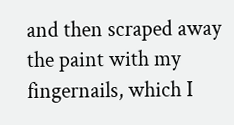and then scraped away the paint with my fingernails, which I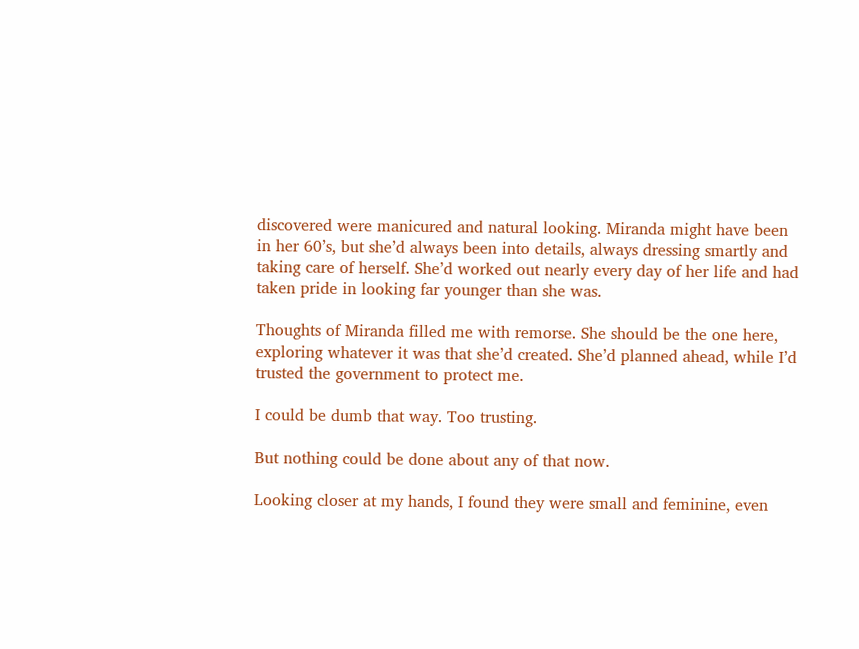discovered were manicured and natural looking. Miranda might have been in her 60’s, but she’d always been into details, always dressing smartly and taking care of herself. She’d worked out nearly every day of her life and had taken pride in looking far younger than she was.

Thoughts of Miranda filled me with remorse. She should be the one here, exploring whatever it was that she’d created. She’d planned ahead, while I’d trusted the government to protect me.

I could be dumb that way. Too trusting.

But nothing could be done about any of that now.

Looking closer at my hands, I found they were small and feminine, even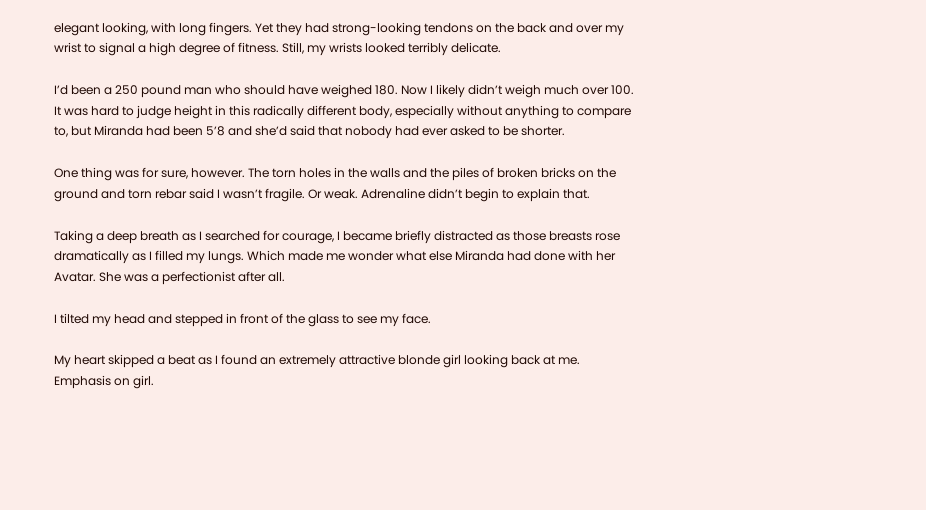elegant looking, with long fingers. Yet they had strong-looking tendons on the back and over my wrist to signal a high degree of fitness. Still, my wrists looked terribly delicate.

I’d been a 250 pound man who should have weighed 180. Now I likely didn’t weigh much over 100. It was hard to judge height in this radically different body, especially without anything to compare to, but Miranda had been 5’8 and she’d said that nobody had ever asked to be shorter.

One thing was for sure, however. The torn holes in the walls and the piles of broken bricks on the ground and torn rebar said I wasn’t fragile. Or weak. Adrenaline didn’t begin to explain that.

Taking a deep breath as I searched for courage, I became briefly distracted as those breasts rose dramatically as I filled my lungs. Which made me wonder what else Miranda had done with her Avatar. She was a perfectionist after all.

I tilted my head and stepped in front of the glass to see my face.

My heart skipped a beat as I found an extremely attractive blonde girl looking back at me. Emphasis on girl.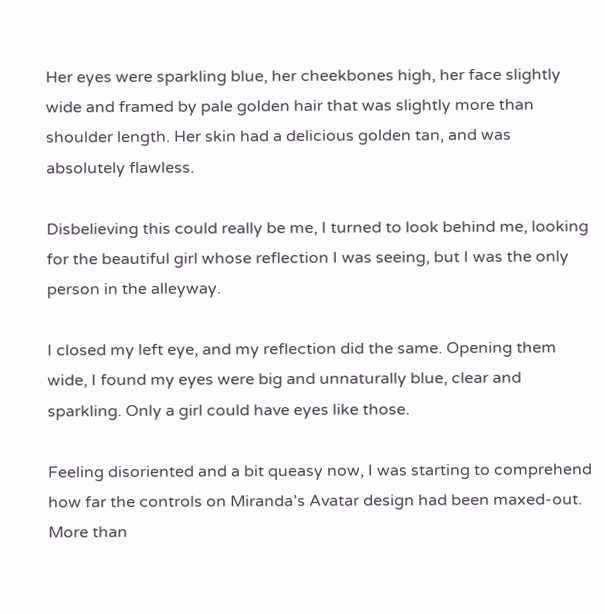Her eyes were sparkling blue, her cheekbones high, her face slightly wide and framed by pale golden hair that was slightly more than shoulder length. Her skin had a delicious golden tan, and was absolutely flawless.

Disbelieving this could really be me, I turned to look behind me, looking for the beautiful girl whose reflection I was seeing, but I was the only person in the alleyway.

I closed my left eye, and my reflection did the same. Opening them wide, I found my eyes were big and unnaturally blue, clear and sparkling. Only a girl could have eyes like those.

Feeling disoriented and a bit queasy now, I was starting to comprehend how far the controls on Miranda’s Avatar design had been maxed-out. More than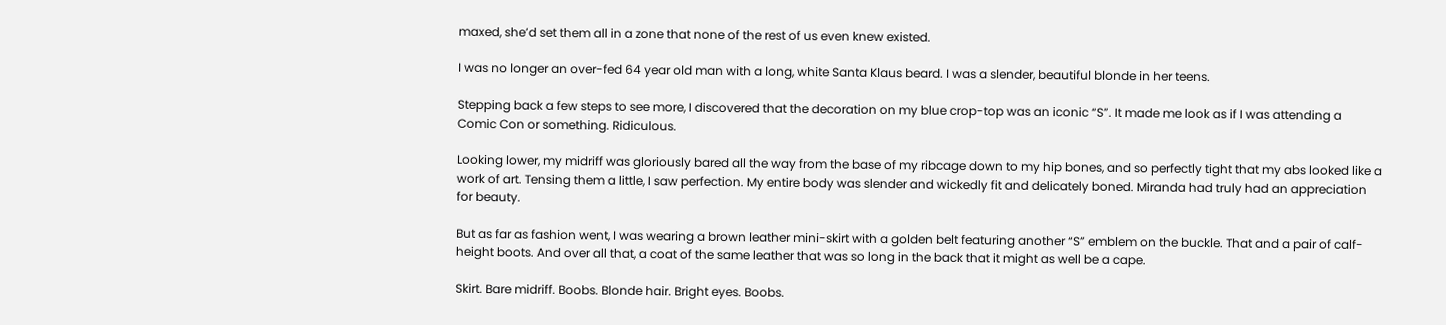maxed, she’d set them all in a zone that none of the rest of us even knew existed.

I was no longer an over-fed 64 year old man with a long, white Santa Klaus beard. I was a slender, beautiful blonde in her teens.

Stepping back a few steps to see more, I discovered that the decoration on my blue crop-top was an iconic “S”. It made me look as if I was attending a Comic Con or something. Ridiculous.

Looking lower, my midriff was gloriously bared all the way from the base of my ribcage down to my hip bones, and so perfectly tight that my abs looked like a work of art. Tensing them a little, I saw perfection. My entire body was slender and wickedly fit and delicately boned. Miranda had truly had an appreciation for beauty.

But as far as fashion went, I was wearing a brown leather mini-skirt with a golden belt featuring another “S” emblem on the buckle. That and a pair of calf-height boots. And over all that, a coat of the same leather that was so long in the back that it might as well be a cape.

Skirt. Bare midriff. Boobs. Blonde hair. Bright eyes. Boobs.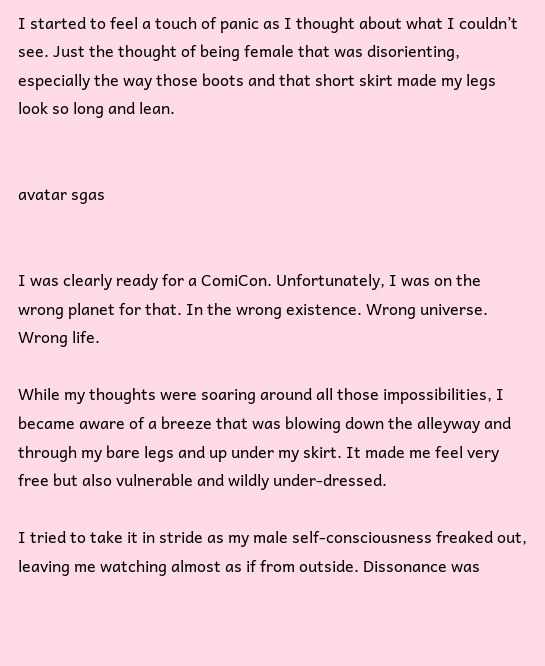I started to feel a touch of panic as I thought about what I couldn’t see. Just the thought of being female that was disorienting, especially the way those boots and that short skirt made my legs look so long and lean.


avatar sgas


I was clearly ready for a ComiCon. Unfortunately, I was on the wrong planet for that. In the wrong existence. Wrong universe. Wrong life.

While my thoughts were soaring around all those impossibilities, I became aware of a breeze that was blowing down the alleyway and through my bare legs and up under my skirt. It made me feel very free but also vulnerable and wildly under-dressed.

I tried to take it in stride as my male self-consciousness freaked out, leaving me watching almost as if from outside. Dissonance was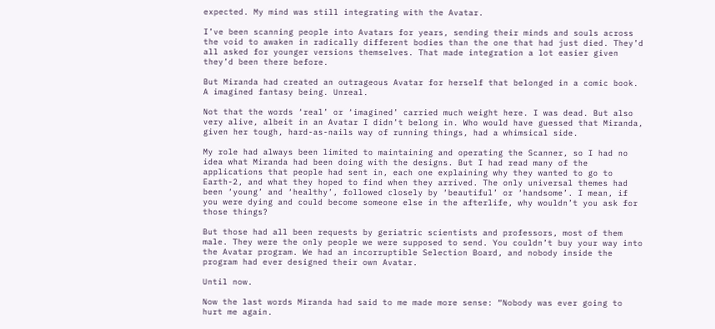expected. My mind was still integrating with the Avatar.

I’ve been scanning people into Avatars for years, sending their minds and souls across the void to awaken in radically different bodies than the one that had just died. They’d all asked for younger versions themselves. That made integration a lot easier given they’d been there before.

But Miranda had created an outrageous Avatar for herself that belonged in a comic book. A imagined fantasy being. Unreal.

Not that the words ‘real’ or ‘imagined’ carried much weight here. I was dead. But also very alive, albeit in an Avatar I didn’t belong in. Who would have guessed that Miranda, given her tough, hard-as-nails way of running things, had a whimsical side.

My role had always been limited to maintaining and operating the Scanner, so I had no idea what Miranda had been doing with the designs. But I had read many of the applications that people had sent in, each one explaining why they wanted to go to Earth-2, and what they hoped to find when they arrived. The only universal themes had been ‘young’ and ‘healthy’, followed closely by ‘beautiful’ or ‘handsome’. I mean, if you were dying and could become someone else in the afterlife, why wouldn’t you ask for those things?

But those had all been requests by geriatric scientists and professors, most of them male. They were the only people we were supposed to send. You couldn’t buy your way into the Avatar program. We had an incorruptible Selection Board, and nobody inside the program had ever designed their own Avatar.

Until now.

Now the last words Miranda had said to me made more sense: “Nobody was ever going to hurt me again.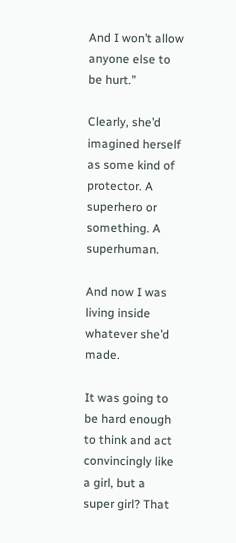And I won’t allow anyone else to be hurt.”

Clearly, she’d imagined herself as some kind of protector. A superhero or something. A superhuman.

And now I was living inside whatever she’d made.

It was going to be hard enough to think and act convincingly like a girl, but a super girl? That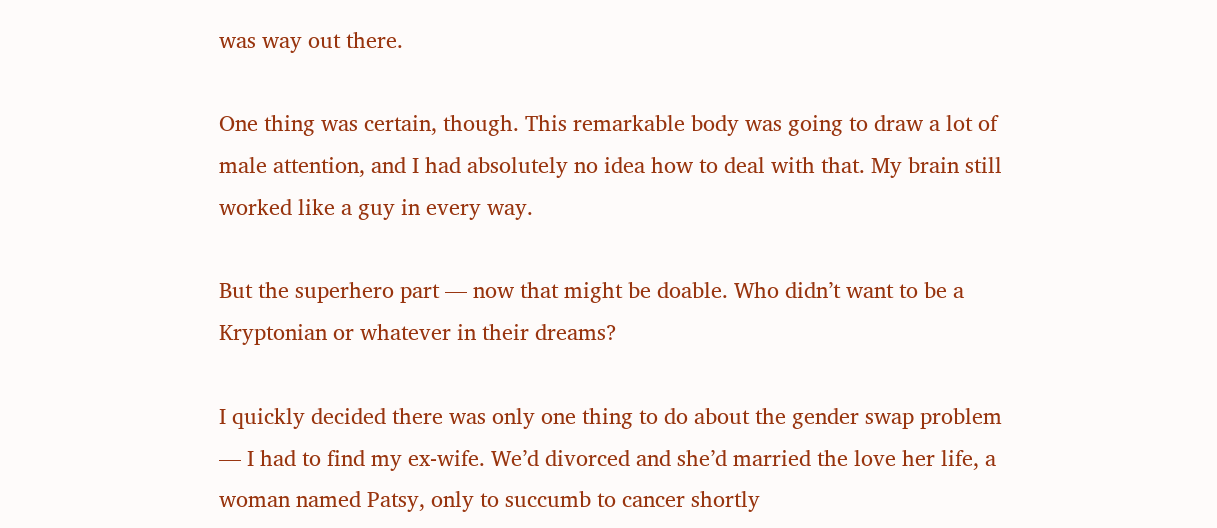was way out there.

One thing was certain, though. This remarkable body was going to draw a lot of male attention, and I had absolutely no idea how to deal with that. My brain still worked like a guy in every way.

But the superhero part — now that might be doable. Who didn’t want to be a Kryptonian or whatever in their dreams?

I quickly decided there was only one thing to do about the gender swap problem — I had to find my ex-wife. We’d divorced and she’d married the love her life, a woman named Patsy, only to succumb to cancer shortly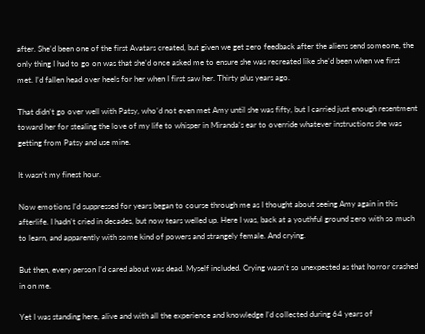after. She’d been one of the first Avatars created, but given we get zero feedback after the aliens send someone, the only thing I had to go on was that she’d once asked me to ensure she was recreated like she’d been when we first met. I’d fallen head over heels for her when I first saw her. Thirty plus years ago.

That didn’t go over well with Patsy, who’d not even met Amy until she was fifty, but I carried just enough resentment toward her for stealing the love of my life to whisper in Miranda’s ear to override whatever instructions she was getting from Patsy and use mine.

It wasn’t my finest hour.

Now emotions I’d suppressed for years began to course through me as I thought about seeing Amy again in this afterlife. I hadn’t cried in decades, but now tears welled up. Here I was, back at a youthful ground zero with so much to learn, and apparently with some kind of powers and strangely female. And crying.

But then, every person I’d cared about was dead. Myself included. Crying wasn’t so unexpected as that horror crashed in on me.

Yet I was standing here, alive and with all the experience and knowledge I’d collected during 64 years of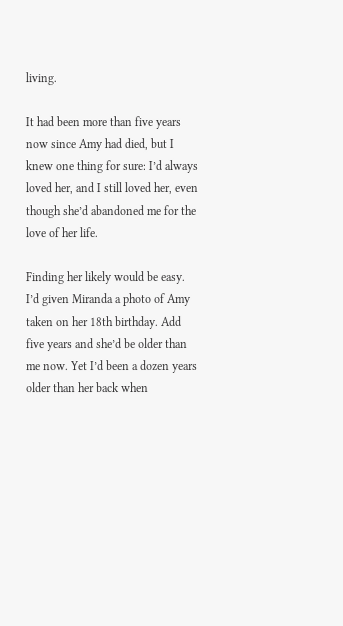living.

It had been more than five years now since Amy had died, but I knew one thing for sure: I’d always loved her, and I still loved her, even though she’d abandoned me for the love of her life.

Finding her likely would be easy. I’d given Miranda a photo of Amy taken on her 18th birthday. Add five years and she’d be older than me now. Yet I’d been a dozen years older than her back when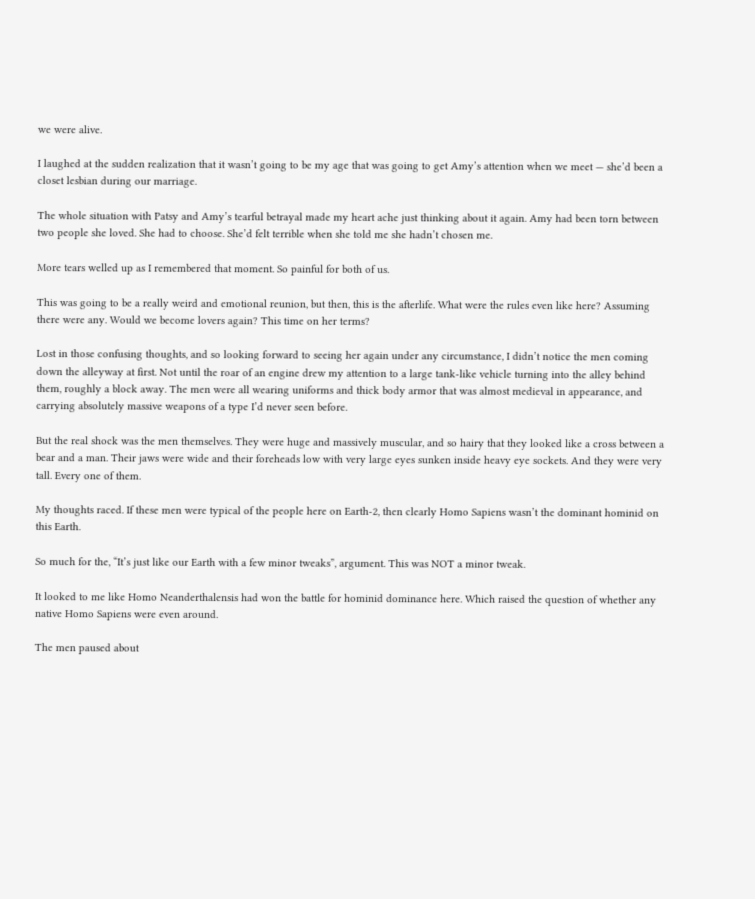we were alive.

I laughed at the sudden realization that it wasn’t going to be my age that was going to get Amy’s attention when we meet — she’d been a closet lesbian during our marriage.

The whole situation with Patsy and Amy’s tearful betrayal made my heart ache just thinking about it again. Amy had been torn between two people she loved. She had to choose. She’d felt terrible when she told me she hadn’t chosen me.

More tears welled up as I remembered that moment. So painful for both of us.

This was going to be a really weird and emotional reunion, but then, this is the afterlife. What were the rules even like here? Assuming there were any. Would we become lovers again? This time on her terms?

Lost in those confusing thoughts, and so looking forward to seeing her again under any circumstance, I didn’t notice the men coming down the alleyway at first. Not until the roar of an engine drew my attention to a large tank-like vehicle turning into the alley behind them, roughly a block away. The men were all wearing uniforms and thick body armor that was almost medieval in appearance, and carrying absolutely massive weapons of a type I’d never seen before.

But the real shock was the men themselves. They were huge and massively muscular, and so hairy that they looked like a cross between a bear and a man. Their jaws were wide and their foreheads low with very large eyes sunken inside heavy eye sockets. And they were very tall. Every one of them.

My thoughts raced. If these men were typical of the people here on Earth-2, then clearly Homo Sapiens wasn’t the dominant hominid on this Earth.

So much for the, “It’s just like our Earth with a few minor tweaks”, argument. This was NOT a minor tweak.

It looked to me like Homo Neanderthalensis had won the battle for hominid dominance here. Which raised the question of whether any native Homo Sapiens were even around.

The men paused about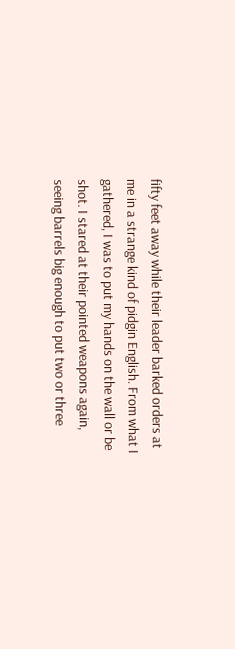fifty feet away while their leader barked orders at me in a strange kind of pidgin English. From what I gathered, I was to put my hands on the wall or be shot. I stared at their pointed weapons again, seeing barrels big enough to put two or three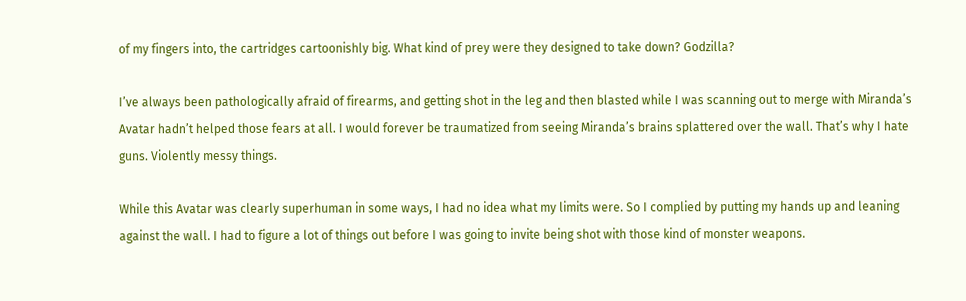of my fingers into, the cartridges cartoonishly big. What kind of prey were they designed to take down? Godzilla?

I’ve always been pathologically afraid of firearms, and getting shot in the leg and then blasted while I was scanning out to merge with Miranda’s Avatar hadn’t helped those fears at all. I would forever be traumatized from seeing Miranda’s brains splattered over the wall. That’s why I hate guns. Violently messy things.

While this Avatar was clearly superhuman in some ways, I had no idea what my limits were. So I complied by putting my hands up and leaning against the wall. I had to figure a lot of things out before I was going to invite being shot with those kind of monster weapons.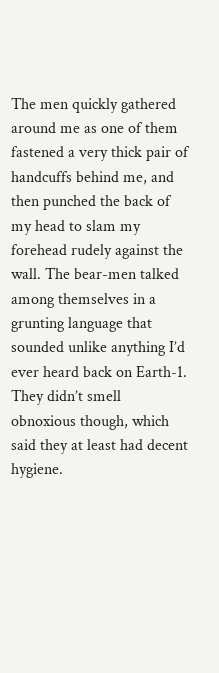The men quickly gathered around me as one of them fastened a very thick pair of handcuffs behind me, and then punched the back of my head to slam my forehead rudely against the wall. The bear-men talked among themselves in a grunting language that sounded unlike anything I’d ever heard back on Earth-1. They didn’t smell obnoxious though, which said they at least had decent hygiene.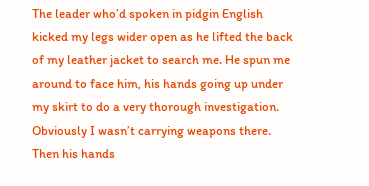The leader who’d spoken in pidgin English kicked my legs wider open as he lifted the back of my leather jacket to search me. He spun me around to face him, his hands going up under my skirt to do a very thorough investigation. Obviously I wasn’t carrying weapons there. Then his hands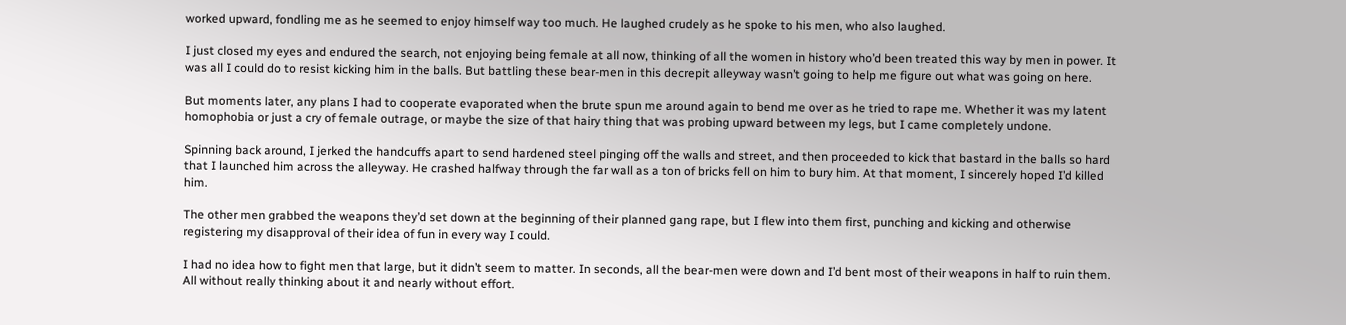worked upward, fondling me as he seemed to enjoy himself way too much. He laughed crudely as he spoke to his men, who also laughed.

I just closed my eyes and endured the search, not enjoying being female at all now, thinking of all the women in history who’d been treated this way by men in power. It was all I could do to resist kicking him in the balls. But battling these bear-men in this decrepit alleyway wasn’t going to help me figure out what was going on here.

But moments later, any plans I had to cooperate evaporated when the brute spun me around again to bend me over as he tried to rape me. Whether it was my latent homophobia or just a cry of female outrage, or maybe the size of that hairy thing that was probing upward between my legs, but I came completely undone.

Spinning back around, I jerked the handcuffs apart to send hardened steel pinging off the walls and street, and then proceeded to kick that bastard in the balls so hard that I launched him across the alleyway. He crashed halfway through the far wall as a ton of bricks fell on him to bury him. At that moment, I sincerely hoped I’d killed him.

The other men grabbed the weapons they’d set down at the beginning of their planned gang rape, but I flew into them first, punching and kicking and otherwise registering my disapproval of their idea of fun in every way I could.

I had no idea how to fight men that large, but it didn’t seem to matter. In seconds, all the bear-men were down and I’d bent most of their weapons in half to ruin them. All without really thinking about it and nearly without effort.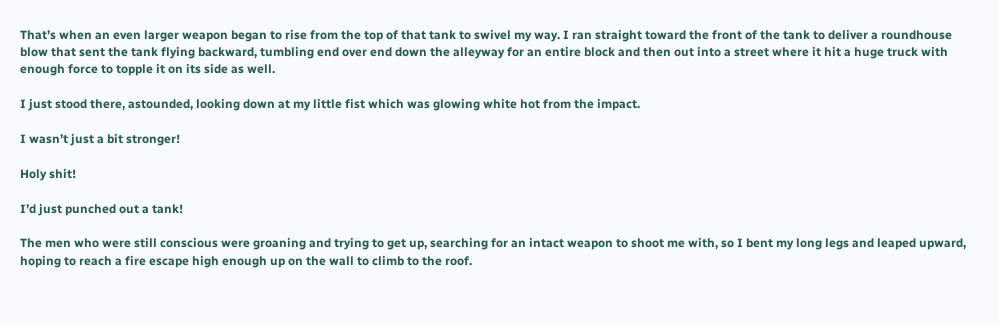That’s when an even larger weapon began to rise from the top of that tank to swivel my way. I ran straight toward the front of the tank to deliver a roundhouse blow that sent the tank flying backward, tumbling end over end down the alleyway for an entire block and then out into a street where it hit a huge truck with enough force to topple it on its side as well.

I just stood there, astounded, looking down at my little fist which was glowing white hot from the impact.

I wasn’t just a bit stronger!

Holy shit!

I’d just punched out a tank!

The men who were still conscious were groaning and trying to get up, searching for an intact weapon to shoot me with, so I bent my long legs and leaped upward, hoping to reach a fire escape high enough up on the wall to climb to the roof.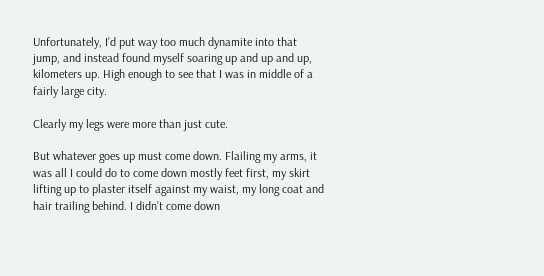Unfortunately, I’d put way too much dynamite into that jump, and instead found myself soaring up and up and up, kilometers up. High enough to see that I was in middle of a fairly large city.

Clearly my legs were more than just cute.

But whatever goes up must come down. Flailing my arms, it was all I could do to come down mostly feet first, my skirt lifting up to plaster itself against my waist, my long coat and hair trailing behind. I didn’t come down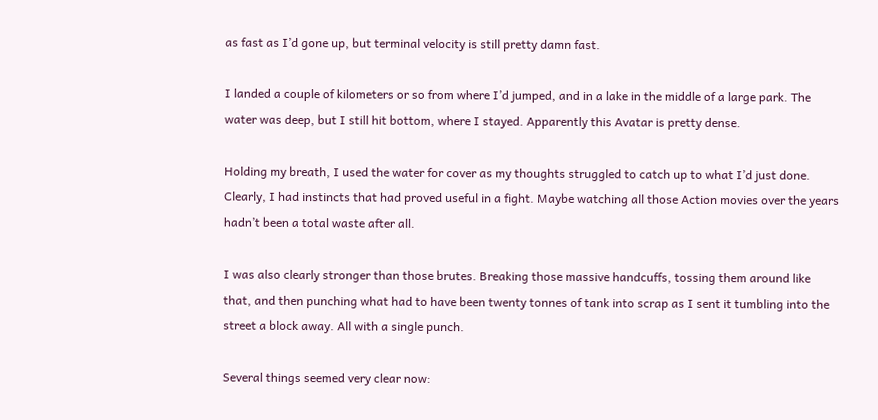as fast as I’d gone up, but terminal velocity is still pretty damn fast.

I landed a couple of kilometers or so from where I’d jumped, and in a lake in the middle of a large park. The water was deep, but I still hit bottom, where I stayed. Apparently this Avatar is pretty dense.

Holding my breath, I used the water for cover as my thoughts struggled to catch up to what I’d just done. Clearly, I had instincts that had proved useful in a fight. Maybe watching all those Action movies over the years hadn’t been a total waste after all.

I was also clearly stronger than those brutes. Breaking those massive handcuffs, tossing them around like that, and then punching what had to have been twenty tonnes of tank into scrap as I sent it tumbling into the street a block away. All with a single punch.

Several things seemed very clear now: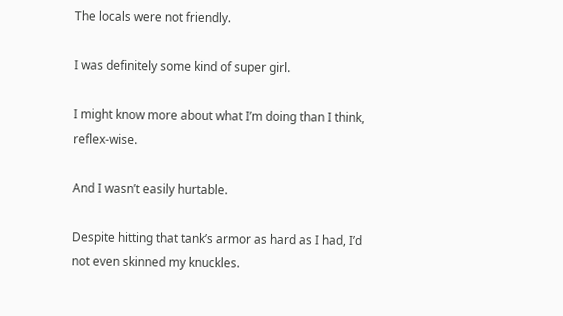The locals were not friendly.

I was definitely some kind of super girl.

I might know more about what I’m doing than I think, reflex-wise.

And I wasn’t easily hurtable.

Despite hitting that tank’s armor as hard as I had, I’d not even skinned my knuckles.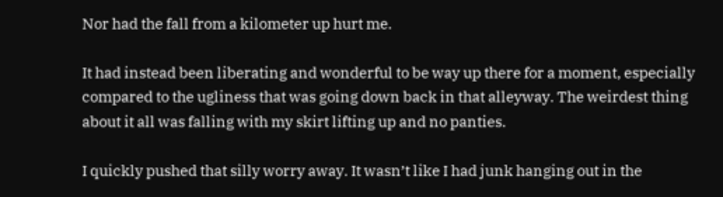Nor had the fall from a kilometer up hurt me.

It had instead been liberating and wonderful to be way up there for a moment, especially compared to the ugliness that was going down back in that alleyway. The weirdest thing about it all was falling with my skirt lifting up and no panties.

I quickly pushed that silly worry away. It wasn’t like I had junk hanging out in the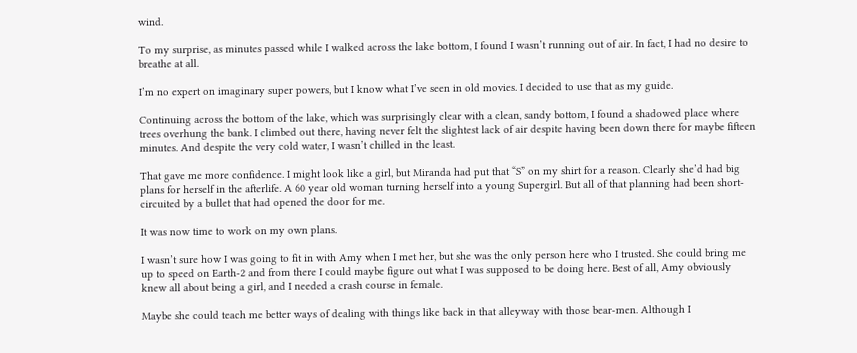wind.

To my surprise, as minutes passed while I walked across the lake bottom, I found I wasn’t running out of air. In fact, I had no desire to breathe at all.

I’m no expert on imaginary super powers, but I know what I’ve seen in old movies. I decided to use that as my guide.

Continuing across the bottom of the lake, which was surprisingly clear with a clean, sandy bottom, I found a shadowed place where trees overhung the bank. I climbed out there, having never felt the slightest lack of air despite having been down there for maybe fifteen minutes. And despite the very cold water, I wasn’t chilled in the least.

That gave me more confidence. I might look like a girl, but Miranda had put that “S” on my shirt for a reason. Clearly she’d had big plans for herself in the afterlife. A 60 year old woman turning herself into a young Supergirl. But all of that planning had been short-circuited by a bullet that had opened the door for me.

It was now time to work on my own plans.

I wasn’t sure how I was going to fit in with Amy when I met her, but she was the only person here who I trusted. She could bring me up to speed on Earth-2 and from there I could maybe figure out what I was supposed to be doing here. Best of all, Amy obviously knew all about being a girl, and I needed a crash course in female.

Maybe she could teach me better ways of dealing with things like back in that alleyway with those bear-men. Although I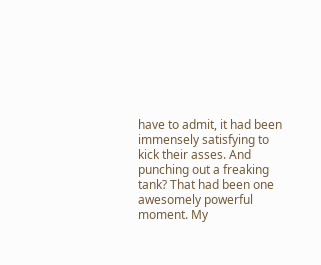have to admit, it had been immensely satisfying to kick their asses. And punching out a freaking tank? That had been one awesomely powerful moment. My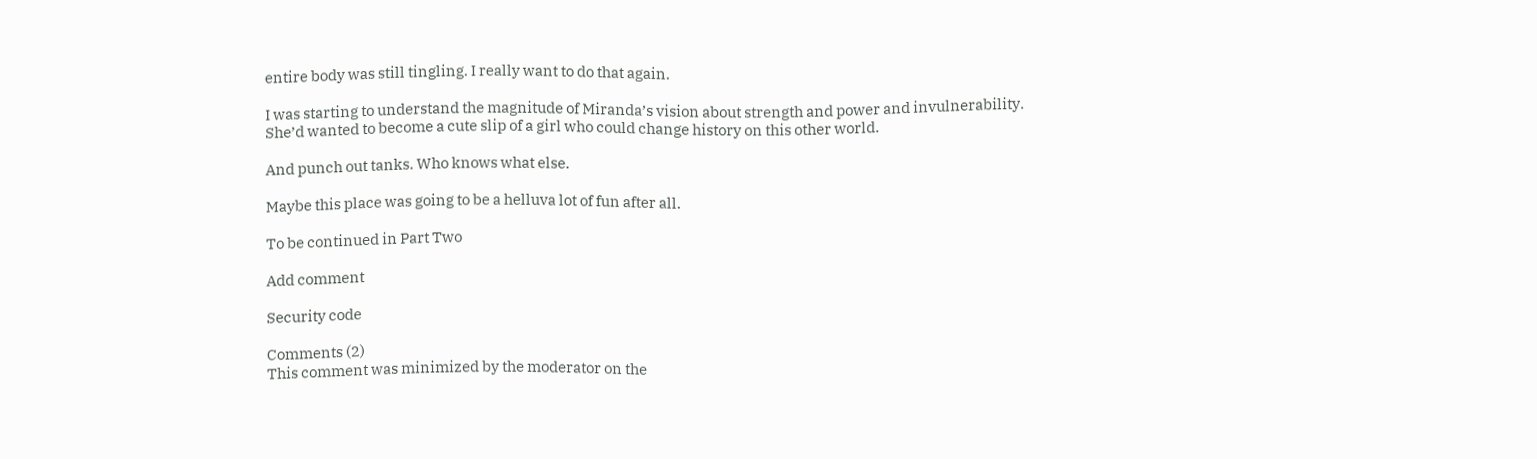entire body was still tingling. I really want to do that again.

I was starting to understand the magnitude of Miranda’s vision about strength and power and invulnerability. She’d wanted to become a cute slip of a girl who could change history on this other world.

And punch out tanks. Who knows what else.

Maybe this place was going to be a helluva lot of fun after all.

To be continued in Part Two

Add comment

Security code

Comments (2)
This comment was minimized by the moderator on the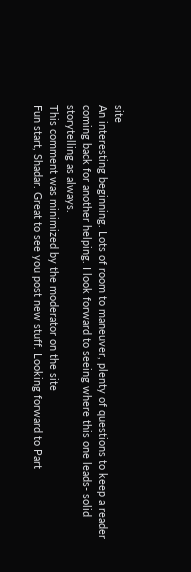site
An interesting beginning. Lots of room to maneuver, plenty of questions to keep a reader coming back for another helping. I look forward to seeing where this one leads- solid storytelling as always.
This comment was minimized by the moderator on the site
Fun start, Shadar. Great to see you post new stuff. Looking forward to Part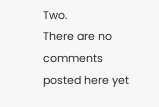Two.
There are no comments posted here yet